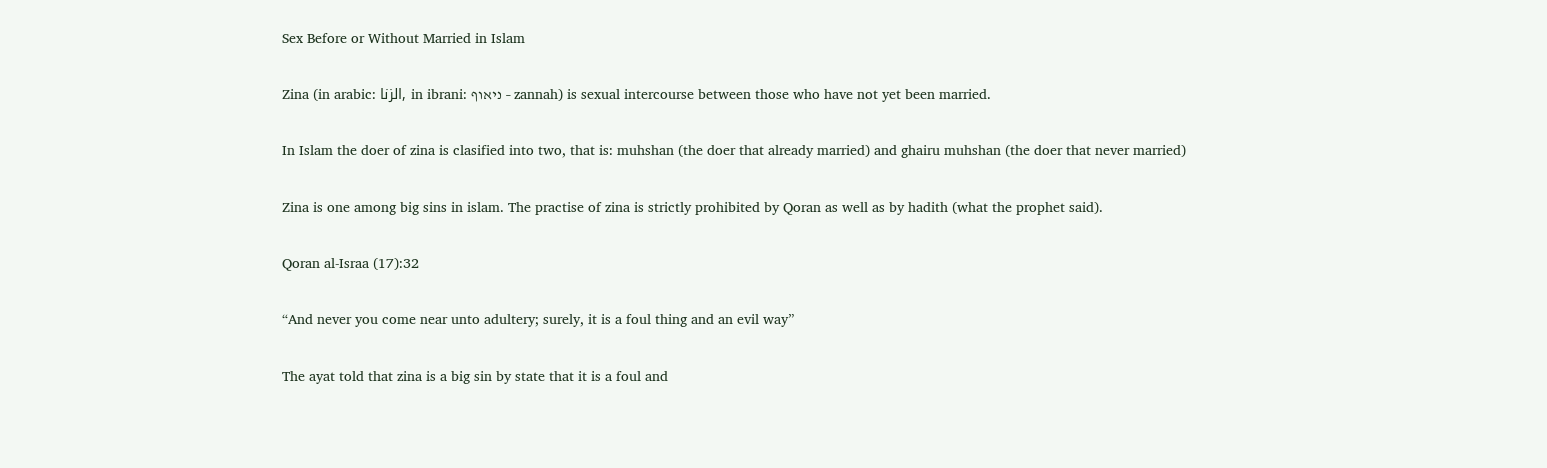Sex Before or Without Married in Islam

Zina (in arabic: الزنا, in ibrani: ניאוף – zannah) is sexual intercourse between those who have not yet been married.

In Islam the doer of zina is clasified into two, that is: muhshan (the doer that already married) and ghairu muhshan (the doer that never married)

Zina is one among big sins in islam. The practise of zina is strictly prohibited by Qoran as well as by hadith (what the prophet said).

Qoran al-Israa (17):32

“And never you come near unto adultery; surely, it is a foul thing and an evil way”

The ayat told that zina is a big sin by state that it is a foul and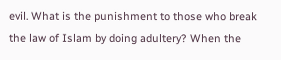evil. What is the punishment to those who break the law of Islam by doing adultery? When the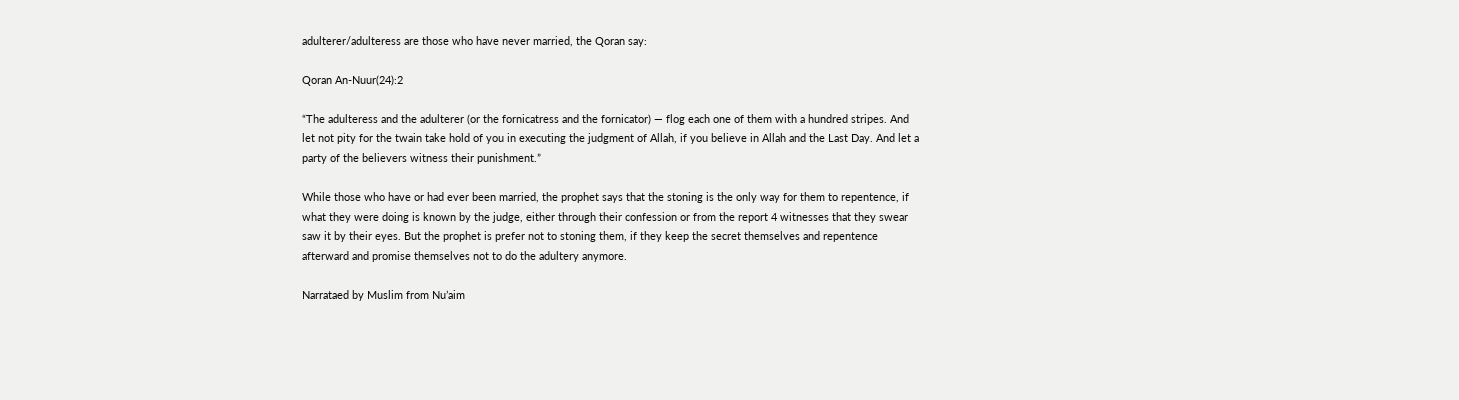adulterer/adulteress are those who have never married, the Qoran say:

Qoran An-Nuur(24):2

“The adulteress and the adulterer (or the fornicatress and the fornicator) — flog each one of them with a hundred stripes. And let not pity for the twain take hold of you in executing the judgment of Allah, if you believe in Allah and the Last Day. And let a party of the believers witness their punishment.”

While those who have or had ever been married, the prophet says that the stoning is the only way for them to repentence, if what they were doing is known by the judge, either through their confession or from the report 4 witnesses that they swear saw it by their eyes. But the prophet is prefer not to stoning them, if they keep the secret themselves and repentence afterward and promise themselves not to do the adultery anymore.

Narrataed by Muslim from Nu’aim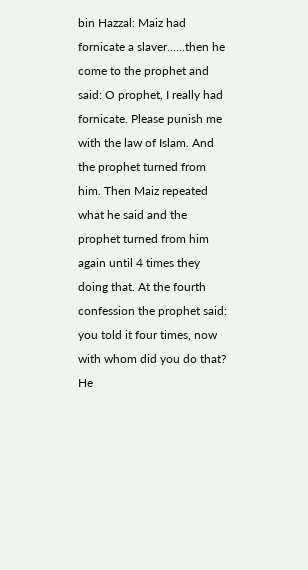bin Hazzal: Maiz had fornicate a slaver……then he come to the prophet and said: O prophet, I really had fornicate. Please punish me with the law of Islam. And the prophet turned from him. Then Maiz repeated what he said and the prophet turned from him again until 4 times they doing that. At the fourth confession the prophet said: you told it four times, now with whom did you do that? He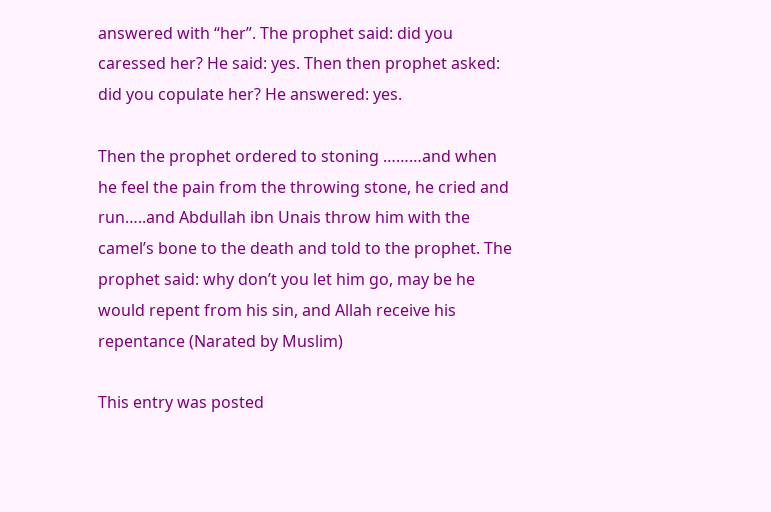answered with “her”. The prophet said: did you caressed her? He said: yes. Then then prophet asked: did you copulate her? He answered: yes.

Then the prophet ordered to stoning ………and when he feel the pain from the throwing stone, he cried and run…..and Abdullah ibn Unais throw him with the camel’s bone to the death and told to the prophet. The prophet said: why don’t you let him go, may be he would repent from his sin, and Allah receive his repentance (Narated by Muslim)

This entry was posted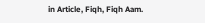in Article, Fiqh, Fiqh Aam.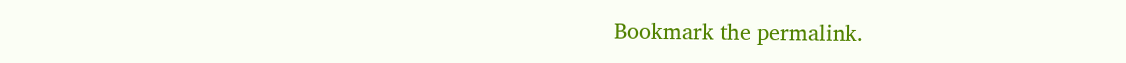Bookmark the permalink.